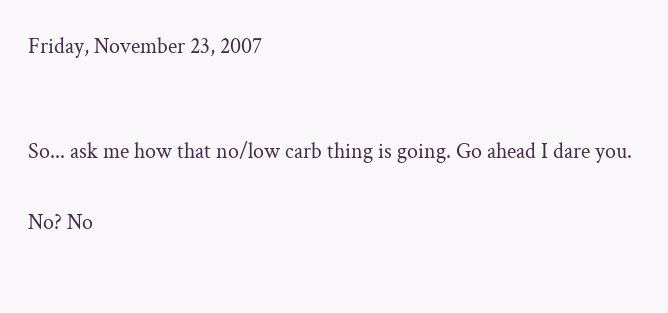Friday, November 23, 2007


So... ask me how that no/low carb thing is going. Go ahead I dare you.

No? No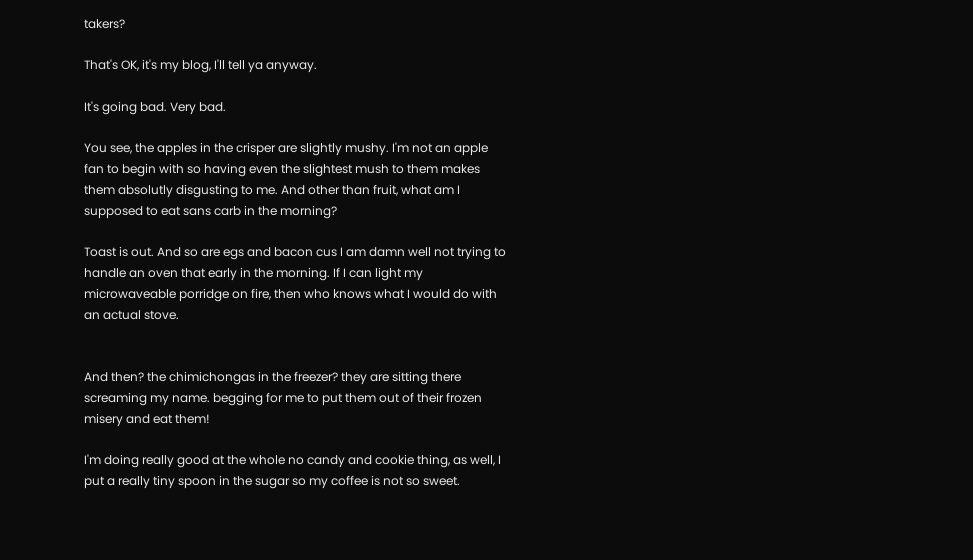takers?

That's OK, it's my blog, I'll tell ya anyway.

It's going bad. Very bad.

You see, the apples in the crisper are slightly mushy. I'm not an apple fan to begin with so having even the slightest mush to them makes them absolutly disgusting to me. And other than fruit, what am I supposed to eat sans carb in the morning?

Toast is out. And so are egs and bacon cus I am damn well not trying to handle an oven that early in the morning. If I can light my microwaveable porridge on fire, then who knows what I would do with an actual stove.


And then? the chimichongas in the freezer? they are sitting there screaming my name. begging for me to put them out of their frozen misery and eat them!

I'm doing really good at the whole no candy and cookie thing, as well, I put a really tiny spoon in the sugar so my coffee is not so sweet.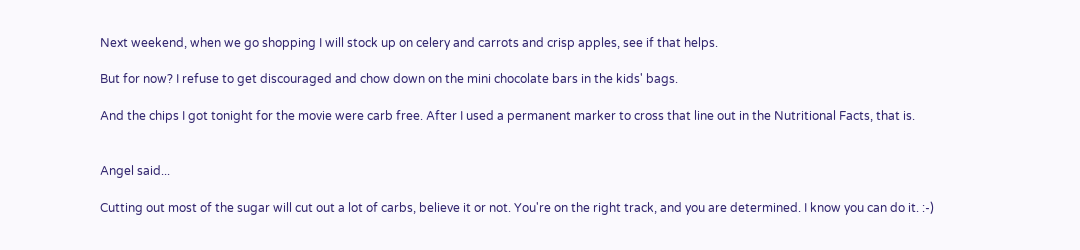Next weekend, when we go shopping I will stock up on celery and carrots and crisp apples, see if that helps.

But for now? I refuse to get discouraged and chow down on the mini chocolate bars in the kids' bags.

And the chips I got tonight for the movie were carb free. After I used a permanent marker to cross that line out in the Nutritional Facts, that is.


Angel said...

Cutting out most of the sugar will cut out a lot of carbs, believe it or not. You're on the right track, and you are determined. I know you can do it. :-)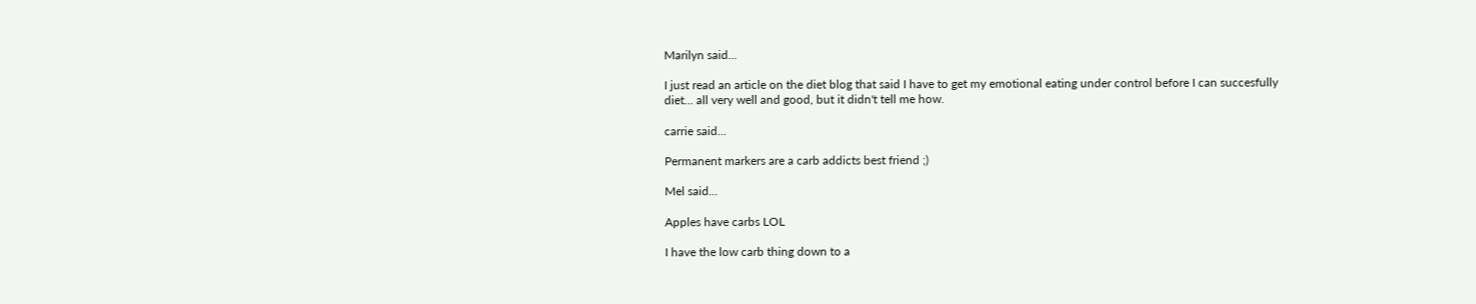Marilyn said...

I just read an article on the diet blog that said I have to get my emotional eating under control before I can succesfully diet... all very well and good, but it didn't tell me how.

carrie said...

Permanent markers are a carb addicts best friend ;)

Mel said...

Apples have carbs LOL

I have the low carb thing down to a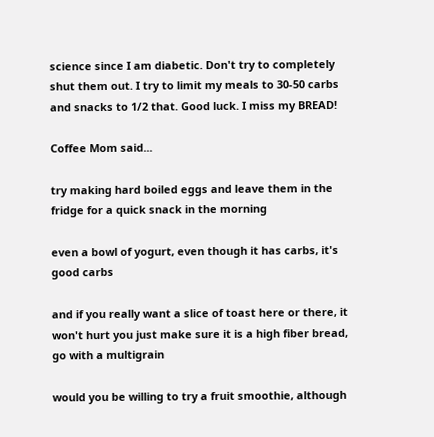science since I am diabetic. Don't try to completely shut them out. I try to limit my meals to 30-50 carbs and snacks to 1/2 that. Good luck. I miss my BREAD!

Coffee Mom said...

try making hard boiled eggs and leave them in the fridge for a quick snack in the morning

even a bowl of yogurt, even though it has carbs, it's good carbs

and if you really want a slice of toast here or there, it won't hurt you just make sure it is a high fiber bread, go with a multigrain

would you be willing to try a fruit smoothie, although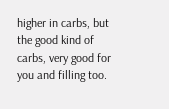higher in carbs, but the good kind of carbs, very good for you and filling too.